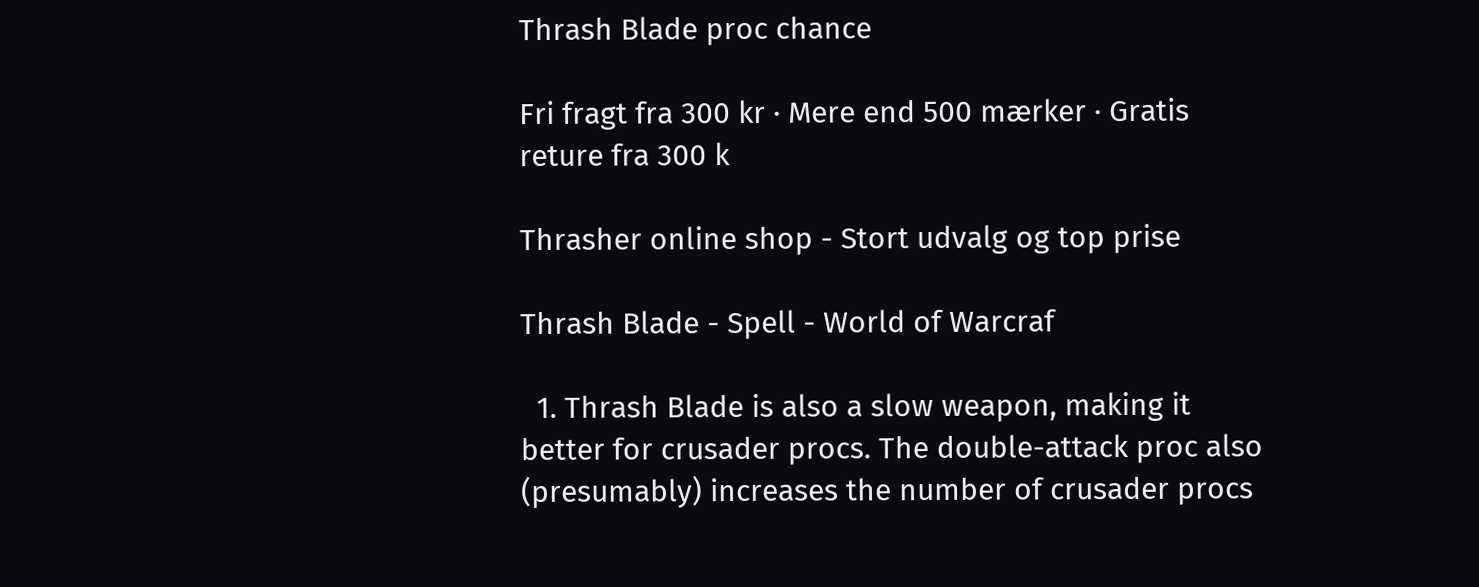Thrash Blade proc chance

Fri fragt fra 300 kr · Mere end 500 mærker · Gratis reture fra 300 k

Thrasher online shop - Stort udvalg og top prise

Thrash Blade - Spell - World of Warcraf

  1. Thrash Blade is also a slow weapon, making it better for crusader procs. The double-attack proc also (presumably) increases the number of crusader procs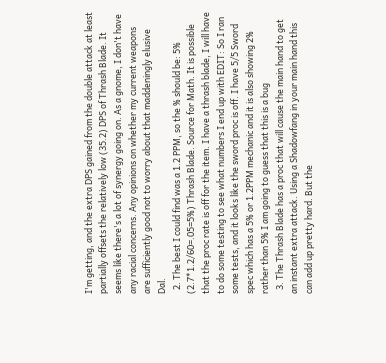I'm getting, and the extra DPS gained from the double attack at least partially offsets the relatively low (35.2) DPS of Thrash Blade. It seems like there's a lot of synergy going on. As a gnome, I don't have any racial concerns. Any opinions on whether my current weapons are sufficiently good not to worry about that maddeningly elusive Dal.
  2. The best I could find was a 1.2 PPM, so the % should be: 5% (2.7*1.2/60=.05=5%) Thrash Blade. Source for Math. It is possible that the proc rate is off for the item. I have a thrash blade, I will have to do some testing to see what numbers I end up with EDIT: So I ran some tests, and it looks like the sword proc is off. I have 5/5 Sword spec which has a 5% or 1.2PPM mechanic and it is also showing 2% rather than 5% I am going to guess that this is a bug
  3. The Thrash Blade has a proc that will cause the main hand to get an instant extra attack. Using a Shadowfang in your main hand this can add up pretty hard. But the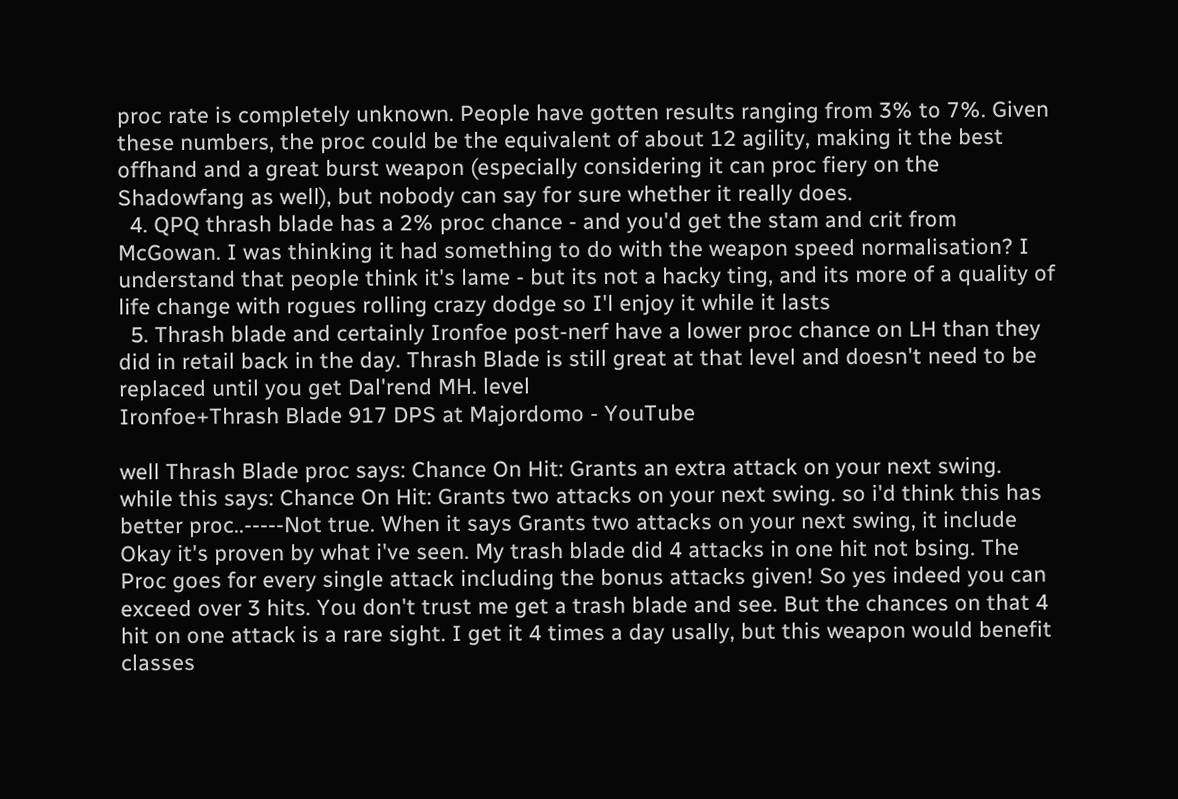proc rate is completely unknown. People have gotten results ranging from 3% to 7%. Given these numbers, the proc could be the equivalent of about 12 agility, making it the best offhand and a great burst weapon (especially considering it can proc fiery on the Shadowfang as well), but nobody can say for sure whether it really does.
  4. QPQ thrash blade has a 2% proc chance - and you'd get the stam and crit from McGowan. I was thinking it had something to do with the weapon speed normalisation? I understand that people think it's lame - but its not a hacky ting, and its more of a quality of life change with rogues rolling crazy dodge so I'l enjoy it while it lasts
  5. Thrash blade and certainly Ironfoe post-nerf have a lower proc chance on LH than they did in retail back in the day. Thrash Blade is still great at that level and doesn't need to be replaced until you get Dal'rend MH. level
Ironfoe+Thrash Blade 917 DPS at Majordomo - YouTube

well Thrash Blade proc says: Chance On Hit: Grants an extra attack on your next swing. while this says: Chance On Hit: Grants two attacks on your next swing. so i'd think this has better proc..-----Not true. When it says Grants two attacks on your next swing, it include Okay it's proven by what i've seen. My trash blade did 4 attacks in one hit not bsing. The Proc goes for every single attack including the bonus attacks given! So yes indeed you can exceed over 3 hits. You don't trust me get a trash blade and see. But the chances on that 4 hit on one attack is a rare sight. I get it 4 times a day usally, but this weapon would benefit classes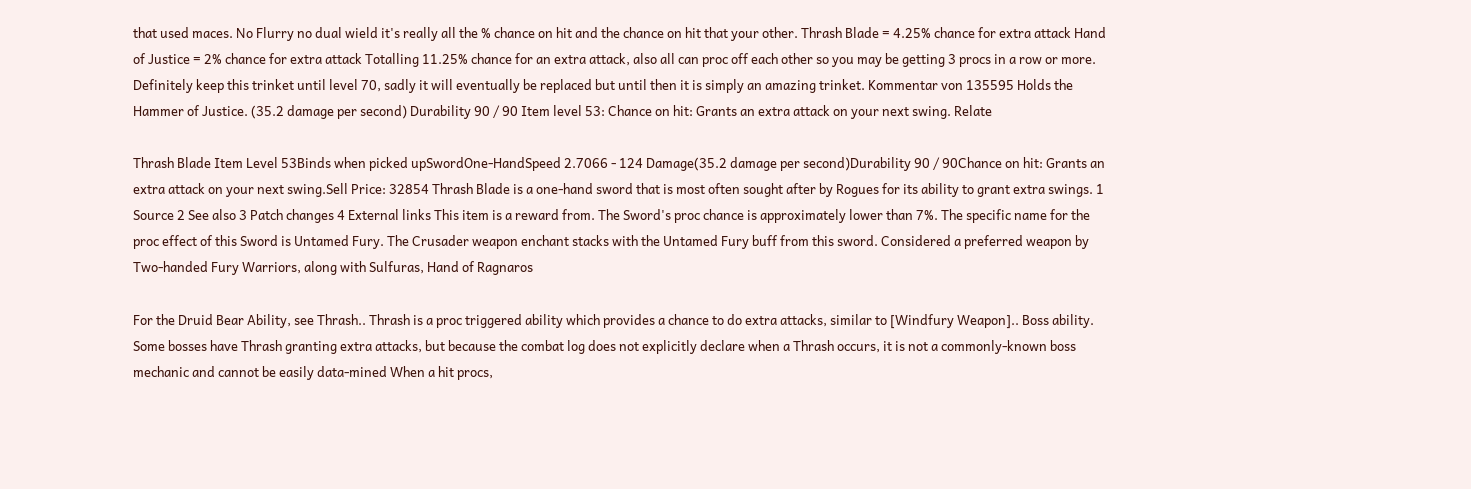that used maces. No Flurry no dual wield it's really all the % chance on hit and the chance on hit that your other. Thrash Blade = 4.25% chance for extra attack Hand of Justice = 2% chance for extra attack Totalling 11.25% chance for an extra attack, also all can proc off each other so you may be getting 3 procs in a row or more. Definitely keep this trinket until level 70, sadly it will eventually be replaced but until then it is simply an amazing trinket. Kommentar von 135595 Holds the Hammer of Justice. (35.2 damage per second) Durability 90 / 90 Item level 53: Chance on hit: Grants an extra attack on your next swing. Relate

Thrash Blade Item Level 53Binds when picked upSwordOne-HandSpeed 2.7066 - 124 Damage(35.2 damage per second)Durability 90 / 90Chance on hit: Grants an extra attack on your next swing.Sell Price: 32854 Thrash Blade is a one-hand sword that is most often sought after by Rogues for its ability to grant extra swings. 1 Source 2 See also 3 Patch changes 4 External links This item is a reward from. The Sword's proc chance is approximately lower than 7%. The specific name for the proc effect of this Sword is Untamed Fury. The Crusader weapon enchant stacks with the Untamed Fury buff from this sword. Considered a preferred weapon by Two-handed Fury Warriors, along with Sulfuras, Hand of Ragnaros

For the Druid Bear Ability, see Thrash.. Thrash is a proc triggered ability which provides a chance to do extra attacks, similar to [Windfury Weapon].. Boss ability. Some bosses have Thrash granting extra attacks, but because the combat log does not explicitly declare when a Thrash occurs, it is not a commonly-known boss mechanic and cannot be easily data-mined When a hit procs,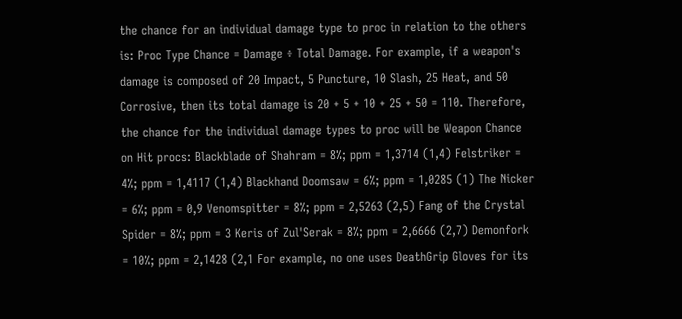the chance for an individual damage type to proc in relation to the others is: Proc Type Chance = Damage ÷ Total Damage. For example, if a weapon's damage is composed of 20 Impact, 5 Puncture, 10 Slash, 25 Heat, and 50 Corrosive, then its total damage is 20 + 5 + 10 + 25 + 50 = 110. Therefore, the chance for the individual damage types to proc will be Weapon Chance on Hit procs: Blackblade of Shahram = 8%; ppm = 1,3714 (1,4) Felstriker = 4%; ppm = 1,4117 (1,4) Blackhand Doomsaw = 6%; ppm = 1,0285 (1) The Nicker = 6%; ppm = 0,9 Venomspitter = 8%; ppm = 2,5263 (2,5) Fang of the Crystal Spider = 8%; ppm = 3 Keris of Zul'Serak = 8%; ppm = 2,6666 (2,7) Demonfork = 10%; ppm = 2,1428 (2,1 For example, no one uses DeathGrip Gloves for its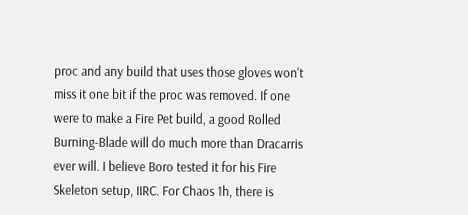proc and any build that uses those gloves won't miss it one bit if the proc was removed. If one were to make a Fire Pet build, a good Rolled Burning-Blade will do much more than Dracarris ever will. I believe Boro tested it for his Fire Skeleton setup, IIRC. For Chaos 1h, there is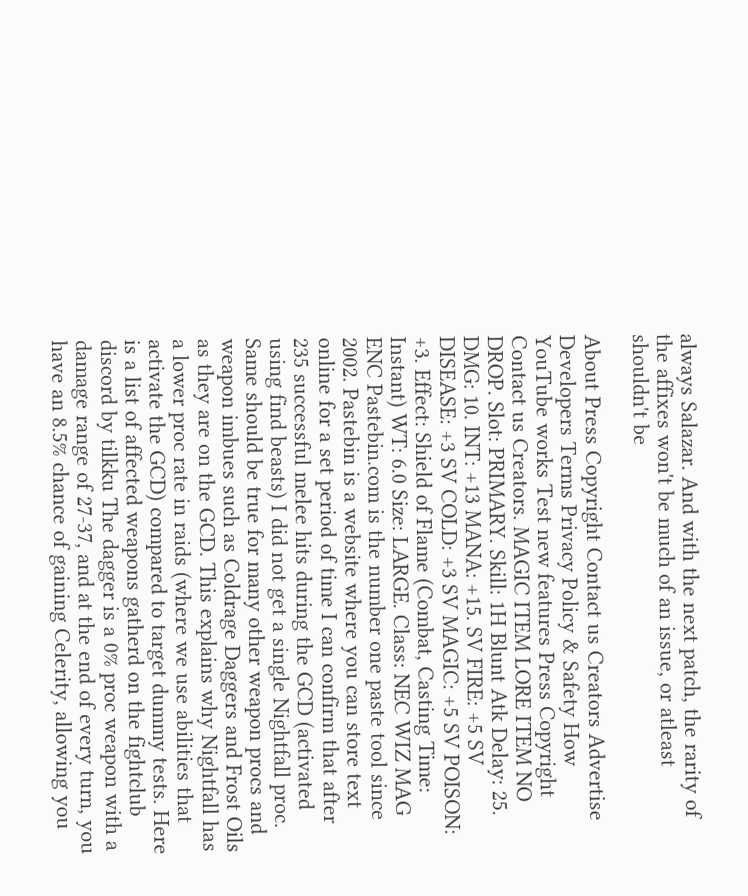always Salazar. And with the next patch, the rarity of the affixes won't be much of an issue, or atleast shouldn't be

About Press Copyright Contact us Creators Advertise Developers Terms Privacy Policy & Safety How YouTube works Test new features Press Copyright Contact us Creators. MAGIC ITEM LORE ITEM NO DROP. Slot: PRIMARY. Skill: 1H Blunt Atk Delay: 25. DMG: 10. INT: +13 MANA: +15. SV FIRE: +5 SV DISEASE: +3 SV COLD: +3 SV MAGIC: +5 SV POISON: +3. Effect: Shield of Flame (Combat, Casting Time: Instant) WT: 6.0 Size: LARGE. Class: NEC WIZ MAG ENC Pastebin.com is the number one paste tool since 2002. Pastebin is a website where you can store text online for a set period of time I can confirm that after 235 successful melee hits during the GCD (activated using find beasts) I did not get a single Nightfall proc. Same should be true for many other weapon procs and weapon imbues such as Coldrage Daggers and Frost Oils as they are on the GCD. This explains why Nightfall has a lower proc rate in raids (where we use abilities that activate the GCD) compared to target dummy tests. Here is a list of affected weapons gatherd on the fightclub discord by tilkku The dagger is a 0% proc weapon with a damage range of 27-37, and at the end of every turn, you have an 8.5% chance of gaining Celerity, allowing you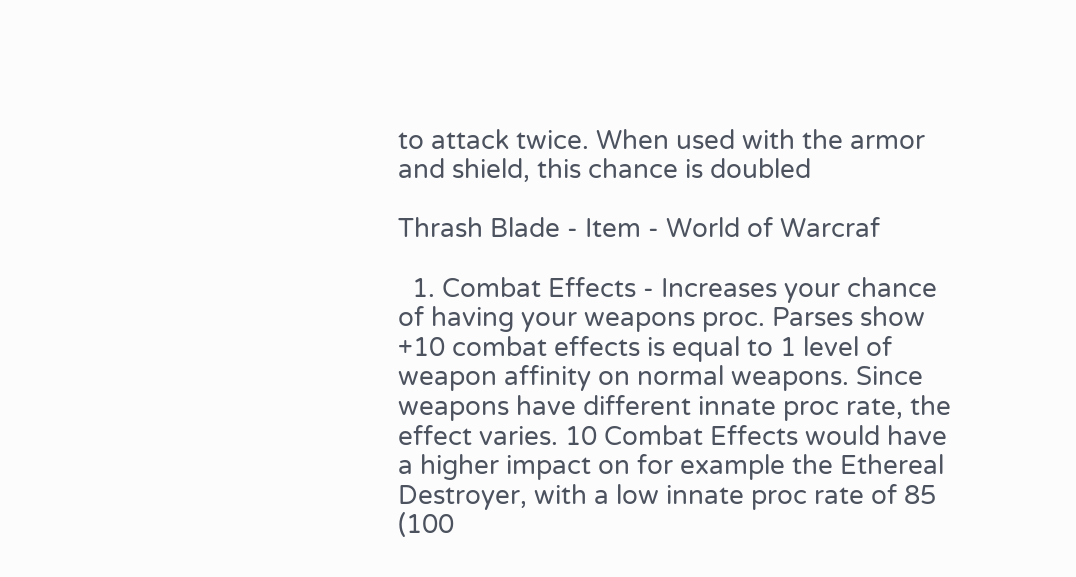to attack twice. When used with the armor and shield, this chance is doubled

Thrash Blade - Item - World of Warcraf

  1. Combat Effects - Increases your chance of having your weapons proc. Parses show +10 combat effects is equal to 1 level of weapon affinity on normal weapons. Since weapons have different innate proc rate, the effect varies. 10 Combat Effects would have a higher impact on for example the Ethereal Destroyer, with a low innate proc rate of 85 (100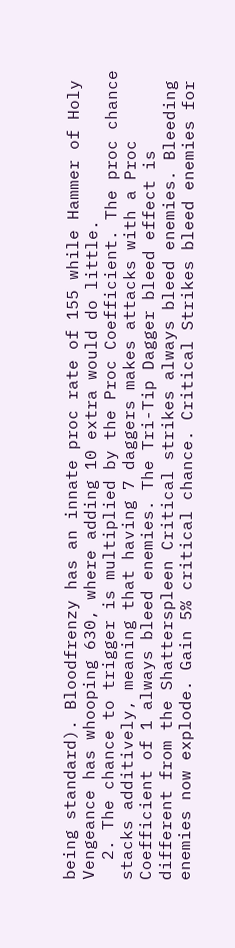being standard). Bloodfrenzy has an innate proc rate of 155 while Hammer of Holy Vengeance has whooping 630, where adding 10 extra would do little.
  2. The chance to trigger is multiplied by the Proc Coefficient. The proc chance stacks additively, meaning that having 7 daggers makes attacks with a Proc Coefficient of 1 always bleed enemies. The Tri-Tip Dagger bleed effect is different from the Shatterspleen Critical strikes always bleed enemies. Bleeding enemies now explode. Gain 5% critical chance. Critical Strikes bleed enemies for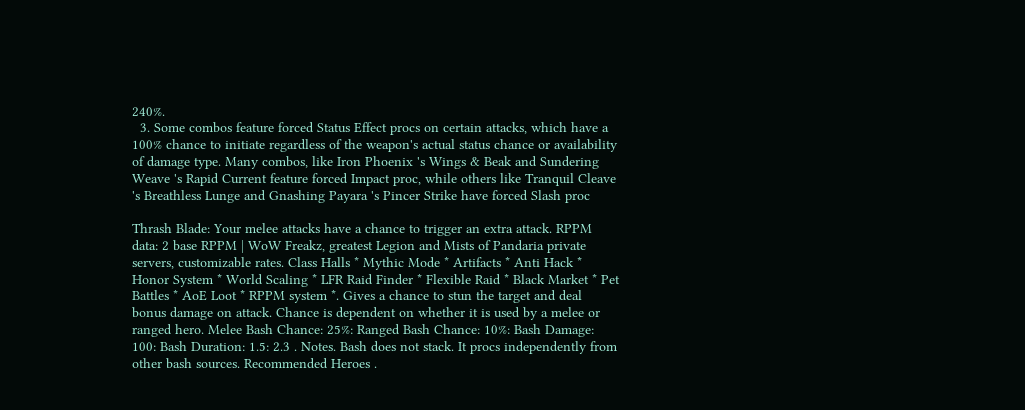240%.
  3. Some combos feature forced Status Effect procs on certain attacks, which have a 100% chance to initiate regardless of the weapon's actual status chance or availability of damage type. Many combos, like Iron Phoenix 's Wings & Beak and Sundering Weave 's Rapid Current feature forced Impact proc, while others like Tranquil Cleave 's Breathless Lunge and Gnashing Payara 's Pincer Strike have forced Slash proc

Thrash Blade: Your melee attacks have a chance to trigger an extra attack. RPPM data: 2 base RPPM | WoW Freakz, greatest Legion and Mists of Pandaria private servers, customizable rates. Class Halls * Mythic Mode * Artifacts * Anti Hack * Honor System * World Scaling * LFR Raid Finder * Flexible Raid * Black Market * Pet Battles * AoE Loot * RPPM system *. Gives a chance to stun the target and deal bonus damage on attack. Chance is dependent on whether it is used by a melee or ranged hero. Melee Bash Chance: 25%: Ranged Bash Chance: 10%: Bash Damage: 100: Bash Duration: 1.5: 2.3 . Notes. Bash does not stack. It procs independently from other bash sources. Recommended Heroes .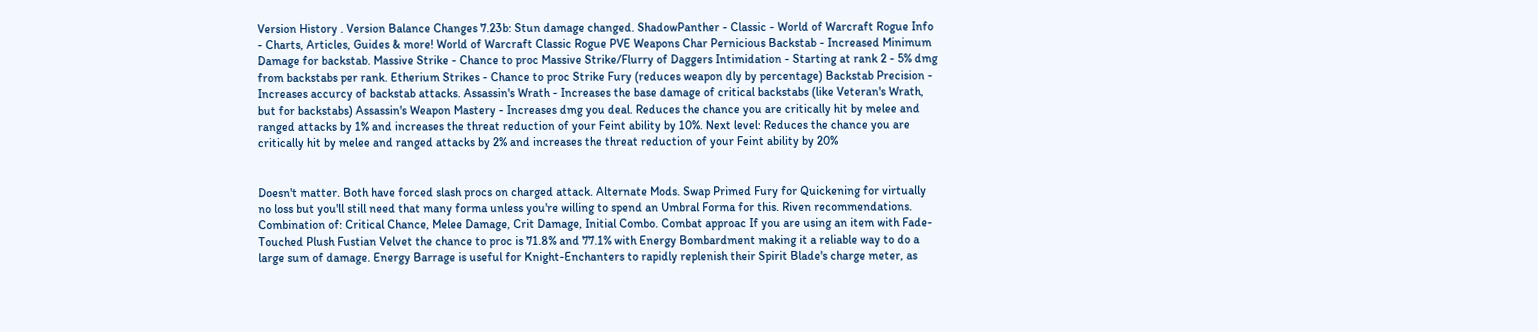Version History . Version Balance Changes 7.23b: Stun damage changed. ShadowPanther - Classic - World of Warcraft Rogue Info - Charts, Articles, Guides & more! World of Warcraft Classic Rogue PVE Weapons Char Pernicious Backstab - Increased Minimum Damage for backstab. Massive Strike - Chance to proc Massive Strike/Flurry of Daggers Intimidation - Starting at rank 2 - 5% dmg from backstabs per rank. Etherium Strikes - Chance to proc Strike Fury (reduces weapon dly by percentage) Backstab Precision - Increases accurcy of backstab attacks. Assassin's Wrath - Increases the base damage of critical backstabs (like Veteran's Wrath, but for backstabs) Assassin's Weapon Mastery - Increases dmg you deal. Reduces the chance you are critically hit by melee and ranged attacks by 1% and increases the threat reduction of your Feint ability by 10%. Next level: Reduces the chance you are critically hit by melee and ranged attacks by 2% and increases the threat reduction of your Feint ability by 20%


Doesn't matter. Both have forced slash procs on charged attack. Alternate Mods. Swap Primed Fury for Quickening for virtually no loss but you'll still need that many forma unless you're willing to spend an Umbral Forma for this. Riven recommendations. Combination of: Critical Chance, Melee Damage, Crit Damage, Initial Combo. Combat approac If you are using an item with Fade-Touched Plush Fustian Velvet the chance to proc is 71.8% and 77.1% with Energy Bombardment making it a reliable way to do a large sum of damage. Energy Barrage is useful for Knight-Enchanters to rapidly replenish their Spirit Blade's charge meter, as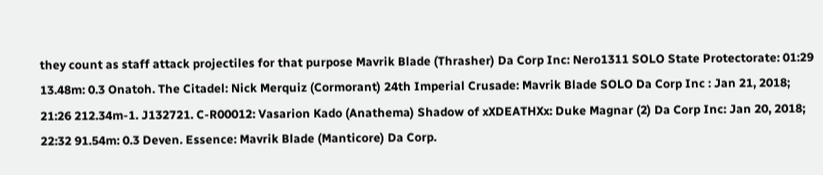they count as staff attack projectiles for that purpose Mavrik Blade (Thrasher) Da Corp Inc: Nero1311 SOLO State Protectorate: 01:29 13.48m: 0.3 Onatoh. The Citadel: Nick Merquiz (Cormorant) 24th Imperial Crusade: Mavrik Blade SOLO Da Corp Inc : Jan 21, 2018; 21:26 212.34m-1. J132721. C-R00012: Vasarion Kado (Anathema) Shadow of xXDEATHXx: Duke Magnar (2) Da Corp Inc: Jan 20, 2018; 22:32 91.54m: 0.3 Deven. Essence: Mavrik Blade (Manticore) Da Corp.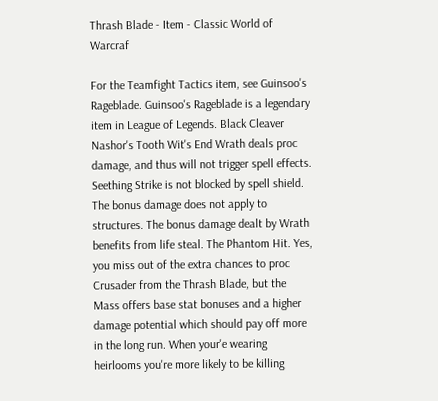Thrash Blade - Item - Classic World of Warcraf

For the Teamfight Tactics item, see Guinsoo's Rageblade. Guinsoo's Rageblade is a legendary item in League of Legends. Black Cleaver Nashor's Tooth Wit's End Wrath deals proc damage, and thus will not trigger spell effects. Seething Strike is not blocked by spell shield. The bonus damage does not apply to structures. The bonus damage dealt by Wrath benefits from life steal. The Phantom Hit. Yes, you miss out of the extra chances to proc Crusader from the Thrash Blade, but the Mass offers base stat bonuses and a higher damage potential which should pay off more in the long run. When your'e wearing heirlooms you're more likely to be killing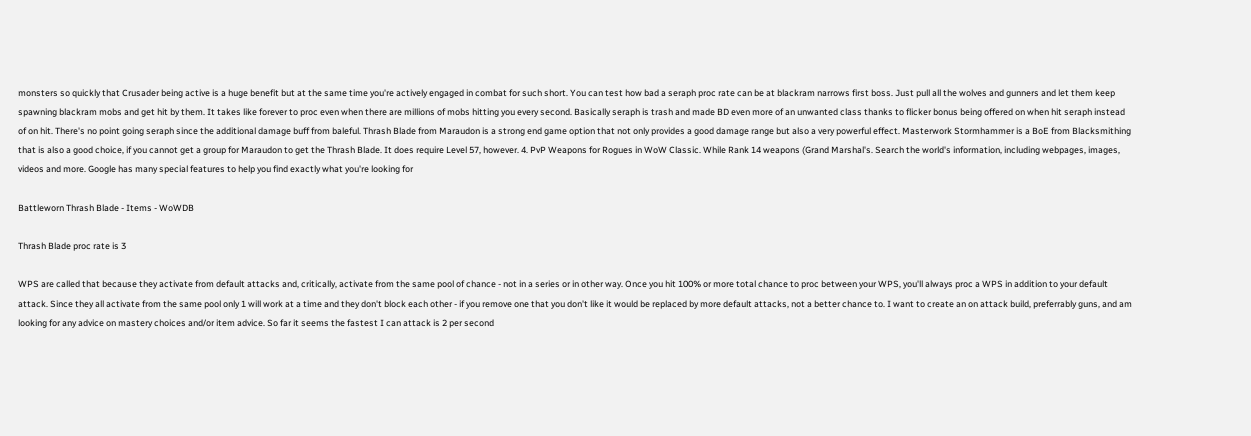monsters so quickly that Crusader being active is a huge benefit but at the same time you're actively engaged in combat for such short. You can test how bad a seraph proc rate can be at blackram narrows first boss. Just pull all the wolves and gunners and let them keep spawning blackram mobs and get hit by them. It takes like forever to proc even when there are millions of mobs hitting you every second. Basically seraph is trash and made BD even more of an unwanted class thanks to flicker bonus being offered on when hit seraph instead of on hit. There's no point going seraph since the additional damage buff from baleful. Thrash Blade from Maraudon is a strong end game option that not only provides a good damage range but also a very powerful effect. Masterwork Stormhammer is a BoE from Blacksmithing that is also a good choice, if you cannot get a group for Maraudon to get the Thrash Blade. It does require Level 57, however. 4. PvP Weapons for Rogues in WoW Classic. While Rank 14 weapons (Grand Marshal's. Search the world's information, including webpages, images, videos and more. Google has many special features to help you find exactly what you're looking for

Battleworn Thrash Blade - Items - WoWDB

Thrash Blade proc rate is 3

WPS are called that because they activate from default attacks and, critically, activate from the same pool of chance - not in a series or in other way. Once you hit 100% or more total chance to proc between your WPS, you'll always proc a WPS in addition to your default attack. Since they all activate from the same pool only 1 will work at a time and they don't block each other - if you remove one that you don't like it would be replaced by more default attacks, not a better chance to. I want to create an on attack build, preferrably guns, and am looking for any advice on mastery choices and/or item advice. So far it seems the fastest I can attack is 2 per second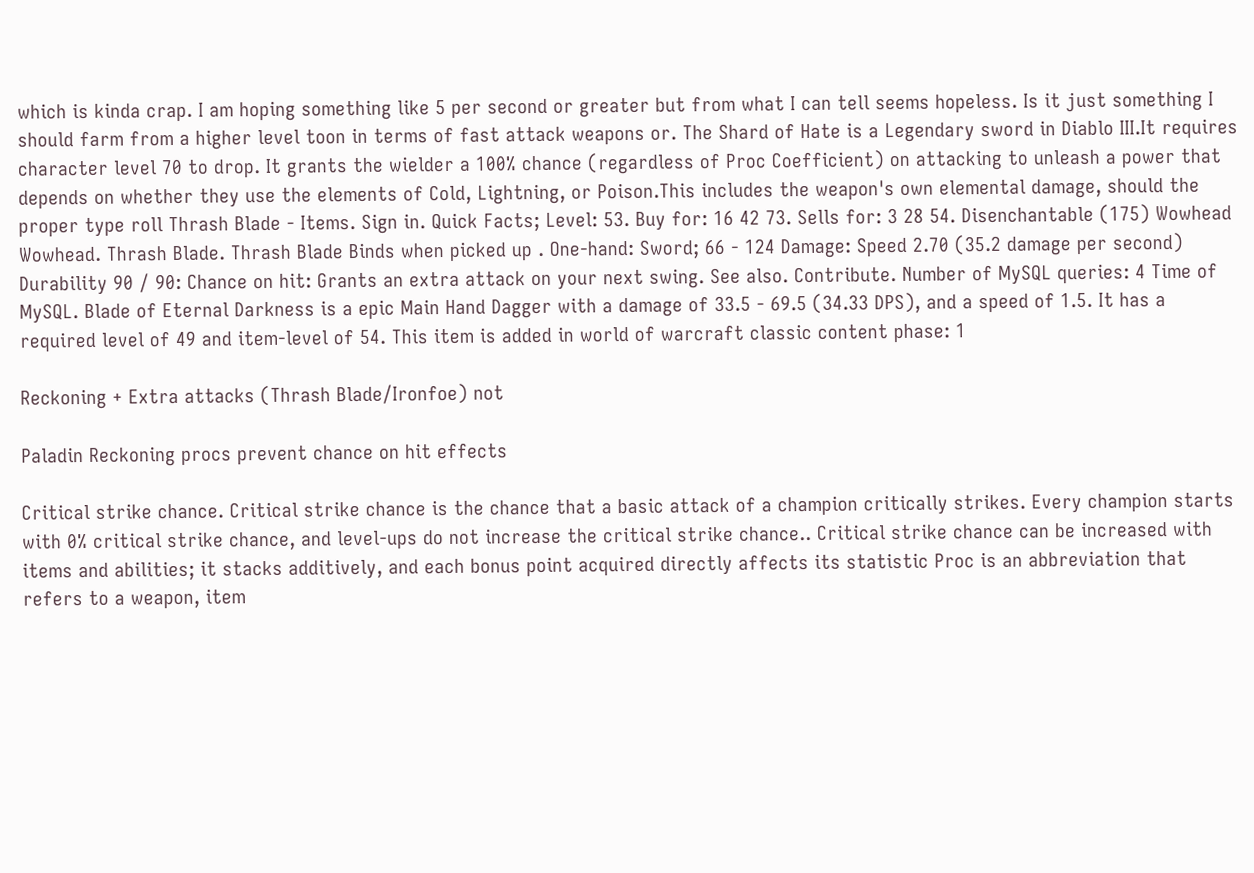which is kinda crap. I am hoping something like 5 per second or greater but from what I can tell seems hopeless. Is it just something I should farm from a higher level toon in terms of fast attack weapons or. The Shard of Hate is a Legendary sword in Diablo III.It requires character level 70 to drop. It grants the wielder a 100% chance (regardless of Proc Coefficient) on attacking to unleash a power that depends on whether they use the elements of Cold, Lightning, or Poison.This includes the weapon's own elemental damage, should the proper type roll Thrash Blade - Items. Sign in. Quick Facts; Level: 53. Buy for: 16 42 73. Sells for: 3 28 54. Disenchantable (175) Wowhead Wowhead. Thrash Blade. Thrash Blade Binds when picked up . One-hand: Sword; 66 - 124 Damage: Speed 2.70 (35.2 damage per second) Durability 90 / 90: Chance on hit: Grants an extra attack on your next swing. See also. Contribute. Number of MySQL queries: 4 Time of MySQL. Blade of Eternal Darkness is a epic Main Hand Dagger with a damage of 33.5 - 69.5 (34.33 DPS), and a speed of 1.5. It has a required level of 49 and item-level of 54. This item is added in world of warcraft classic content phase: 1

Reckoning + Extra attacks (Thrash Blade/Ironfoe) not

Paladin Reckoning procs prevent chance on hit effects

Critical strike chance. Critical strike chance is the chance that a basic attack of a champion critically strikes. Every champion starts with 0% critical strike chance, and level-ups do not increase the critical strike chance.. Critical strike chance can be increased with items and abilities; it stacks additively, and each bonus point acquired directly affects its statistic Proc is an abbreviation that refers to a weapon, item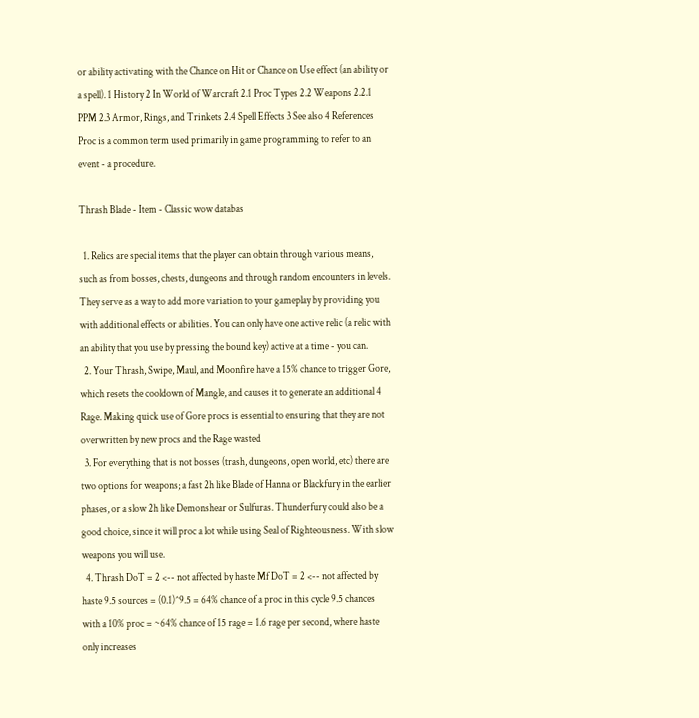or ability activating with the Chance on Hit or Chance on Use effect (an ability or a spell). 1 History 2 In World of Warcraft 2.1 Proc Types 2.2 Weapons 2.2.1 PPM 2.3 Armor, Rings, and Trinkets 2.4 Spell Effects 3 See also 4 References Proc is a common term used primarily in game programming to refer to an event - a procedure.

Thrash Blade - Item - Classic wow databas

  1. Relics are special items that the player can obtain through various means, such as from bosses, chests, dungeons and through random encounters in levels. They serve as a way to add more variation to your gameplay by providing you with additional effects or abilities. You can only have one active relic (a relic with an ability that you use by pressing the bound key) active at a time - you can.
  2. Your Thrash, Swipe, Maul, and Moonfire have a 15% chance to trigger Gore, which resets the cooldown of Mangle, and causes it to generate an additional 4 Rage. Making quick use of Gore procs is essential to ensuring that they are not overwritten by new procs and the Rage wasted
  3. For everything that is not bosses (trash, dungeons, open world, etc) there are two options for weapons; a fast 2h like Blade of Hanna or Blackfury in the earlier phases, or a slow 2h like Demonshear or Sulfuras. Thunderfury could also be a good choice, since it will proc a lot while using Seal of Righteousness. With slow weapons you will use.
  4. Thrash DoT = 2 <-- not affected by haste Mf DoT = 2 <-- not affected by haste 9.5 sources = (0.1)^9.5 = 64% chance of a proc in this cycle 9.5 chances with a 10% proc = ~64% chance of 15 rage = 1.6 rage per second, where haste only increases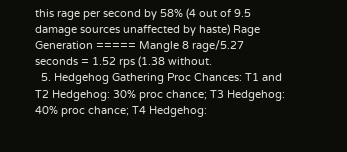this rage per second by 58% (4 out of 9.5 damage sources unaffected by haste) Rage Generation ===== Mangle 8 rage/5.27 seconds = 1.52 rps (1.38 without.
  5. Hedgehog Gathering Proc Chances: T1 and T2 Hedgehog: 30% proc chance; T3 Hedgehog: 40% proc chance; T4 Hedgehog: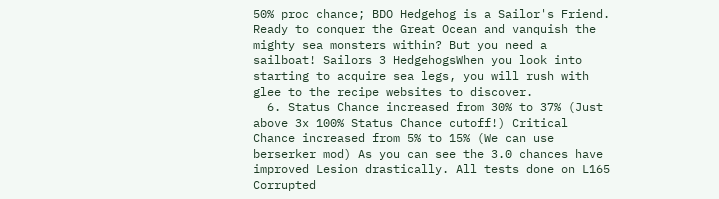50% proc chance; BDO Hedgehog is a Sailor's Friend. Ready to conquer the Great Ocean and vanquish the mighty sea monsters within? But you need a sailboat! Sailors 3 HedgehogsWhen you look into starting to acquire sea legs, you will rush with glee to the recipe websites to discover.
  6. Status Chance increased from 30% to 37% (Just above 3x 100% Status Chance cutoff!) Critical Chance increased from 5% to 15% (We can use berserker mod) As you can see the 3.0 chances have improved Lesion drastically. All tests done on L165 Corrupted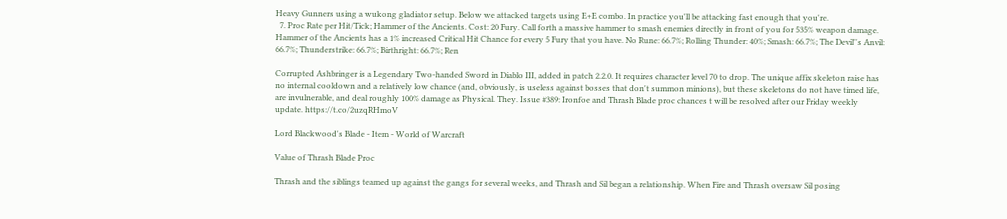Heavy Gunners using a wukong gladiator setup. Below we attacked targets using E+E combo. In practice you'll be attacking fast enough that you're.
  7. Proc Rate per Hit/Tick; Hammer of the Ancients. Cost: 20 Fury. Call forth a massive hammer to smash enemies directly in front of you for 535% weapon damage. Hammer of the Ancients has a 1% increased Critical Hit Chance for every 5 Fury that you have. No Rune: 66.7%; Rolling Thunder: 40%; Smash: 66.7%; The Devil''s Anvil: 66.7%; Thunderstrike: 66.7%; Birthright: 66.7%; Ren

Corrupted Ashbringer is a Legendary Two-handed Sword in Diablo III, added in patch 2.2.0. It requires character level 70 to drop. The unique affix skeleton raise has no internal cooldown and a relatively low chance (and, obviously, is useless against bosses that don't summon minions), but these skeletons do not have timed life, are invulnerable, and deal roughly 100% damage as Physical. They. Issue #389: Ironfoe and Thrash Blade proc chances t will be resolved after our Friday weekly update. https://t.co/2uzqRHmoV

Lord Blackwood's Blade - Item - World of Warcraft

Value of Thrash Blade Proc

Thrash and the siblings teamed up against the gangs for several weeks, and Thrash and Sil began a relationship. When Fire and Thrash oversaw Sil posing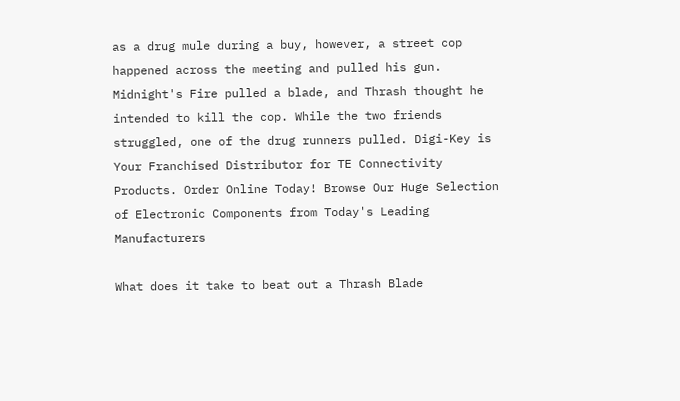as a drug mule during a buy, however, a street cop happened across the meeting and pulled his gun. Midnight's Fire pulled a blade, and Thrash thought he intended to kill the cop. While the two friends struggled, one of the drug runners pulled. Digi-Key is Your Franchised Distributor for TE Connectivity Products. Order Online Today! Browse Our Huge Selection of Electronic Components from Today's Leading Manufacturers

What does it take to beat out a Thrash Blade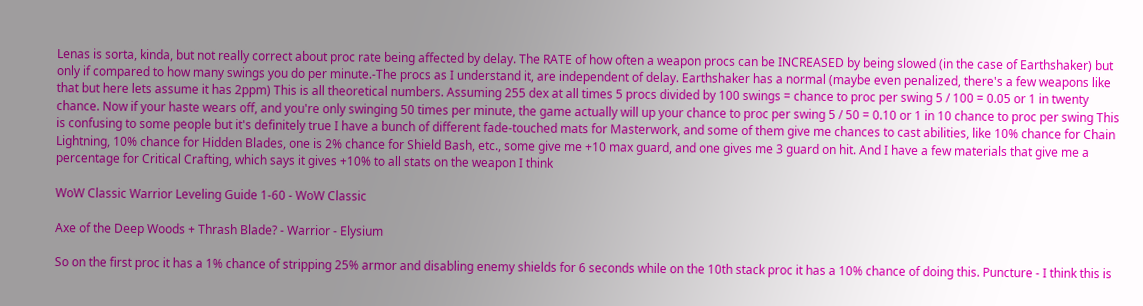Lenas is sorta, kinda, but not really correct about proc rate being affected by delay. The RATE of how often a weapon procs can be INCREASED by being slowed (in the case of Earthshaker) but only if compared to how many swings you do per minute.-The procs as I understand it, are independent of delay. Earthshaker has a normal (maybe even penalized, there's a few weapons like that but here lets assume it has 2ppm) This is all theoretical numbers. Assuming 255 dex at all times 5 procs divided by 100 swings = chance to proc per swing 5 / 100 = 0.05 or 1 in twenty chance. Now if your haste wears off, and you're only swinging 50 times per minute, the game actually will up your chance to proc per swing 5 / 50 = 0.10 or 1 in 10 chance to proc per swing This is confusing to some people but it's definitely true I have a bunch of different fade-touched mats for Masterwork, and some of them give me chances to cast abilities, like 10% chance for Chain Lightning, 10% chance for Hidden Blades, one is 2% chance for Shield Bash, etc., some give me +10 max guard, and one gives me 3 guard on hit. And I have a few materials that give me a percentage for Critical Crafting, which says it gives +10% to all stats on the weapon I think

WoW Classic Warrior Leveling Guide 1-60 - WoW Classic

Axe of the Deep Woods + Thrash Blade? - Warrior - Elysium

So on the first proc it has a 1% chance of stripping 25% armor and disabling enemy shields for 6 seconds while on the 10th stack proc it has a 10% chance of doing this. Puncture - I think this is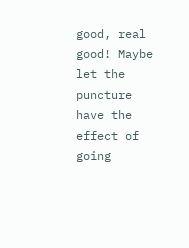good, real good! Maybe let the puncture have the effect of going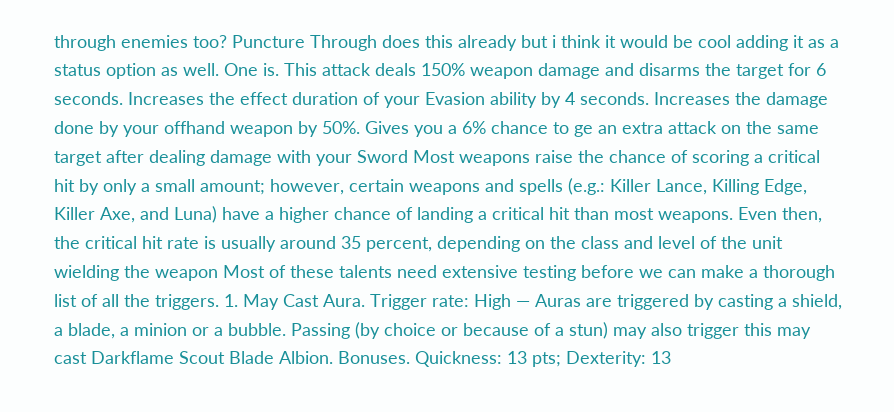through enemies too? Puncture Through does this already but i think it would be cool adding it as a status option as well. One is. This attack deals 150% weapon damage and disarms the target for 6 seconds. Increases the effect duration of your Evasion ability by 4 seconds. Increases the damage done by your offhand weapon by 50%. Gives you a 6% chance to ge an extra attack on the same target after dealing damage with your Sword Most weapons raise the chance of scoring a critical hit by only a small amount; however, certain weapons and spells (e.g.: Killer Lance, Killing Edge, Killer Axe, and Luna) have a higher chance of landing a critical hit than most weapons. Even then, the critical hit rate is usually around 35 percent, depending on the class and level of the unit wielding the weapon Most of these talents need extensive testing before we can make a thorough list of all the triggers. 1. May Cast Aura. Trigger rate: High — Auras are triggered by casting a shield, a blade, a minion or a bubble. Passing (by choice or because of a stun) may also trigger this may cast Darkflame Scout Blade Albion. Bonuses. Quickness: 13 pts; Dexterity: 13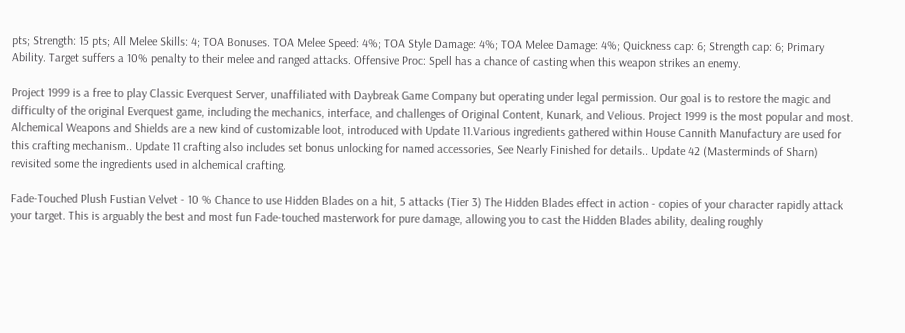pts; Strength: 15 pts; All Melee Skills: 4; TOA Bonuses. TOA Melee Speed: 4%; TOA Style Damage: 4%; TOA Melee Damage: 4%; Quickness cap: 6; Strength cap: 6; Primary Ability. Target suffers a 10% penalty to their melee and ranged attacks. Offensive Proc: Spell has a chance of casting when this weapon strikes an enemy.

Project 1999 is a free to play Classic Everquest Server, unaffiliated with Daybreak Game Company but operating under legal permission. Our goal is to restore the magic and difficulty of the original Everquest game, including the mechanics, interface, and challenges of Original Content, Kunark, and Velious. Project 1999 is the most popular and most. Alchemical Weapons and Shields are a new kind of customizable loot, introduced with Update 11.Various ingredients gathered within House Cannith Manufactury are used for this crafting mechanism.. Update 11 crafting also includes set bonus unlocking for named accessories, See Nearly Finished for details.. Update 42 (Masterminds of Sharn) revisited some the ingredients used in alchemical crafting.

Fade-Touched Plush Fustian Velvet - 10 % Chance to use Hidden Blades on a hit, 5 attacks (Tier 3) The Hidden Blades effect in action - copies of your character rapidly attack your target. This is arguably the best and most fun Fade-touched masterwork for pure damage, allowing you to cast the Hidden Blades ability, dealing roughly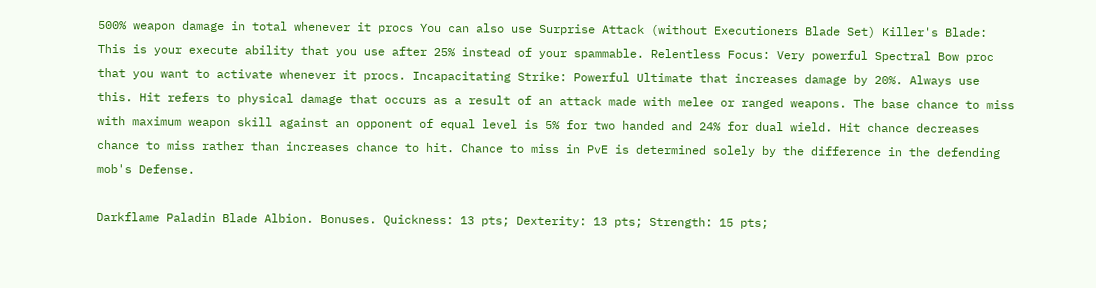500% weapon damage in total whenever it procs You can also use Surprise Attack (without Executioners Blade Set) Killer's Blade: This is your execute ability that you use after 25% instead of your spammable. Relentless Focus: Very powerful Spectral Bow proc that you want to activate whenever it procs. Incapacitating Strike: Powerful Ultimate that increases damage by 20%. Always use this. Hit refers to physical damage that occurs as a result of an attack made with melee or ranged weapons. The base chance to miss with maximum weapon skill against an opponent of equal level is 5% for two handed and 24% for dual wield. Hit chance decreases chance to miss rather than increases chance to hit. Chance to miss in PvE is determined solely by the difference in the defending mob's Defense.

Darkflame Paladin Blade Albion. Bonuses. Quickness: 13 pts; Dexterity: 13 pts; Strength: 15 pts;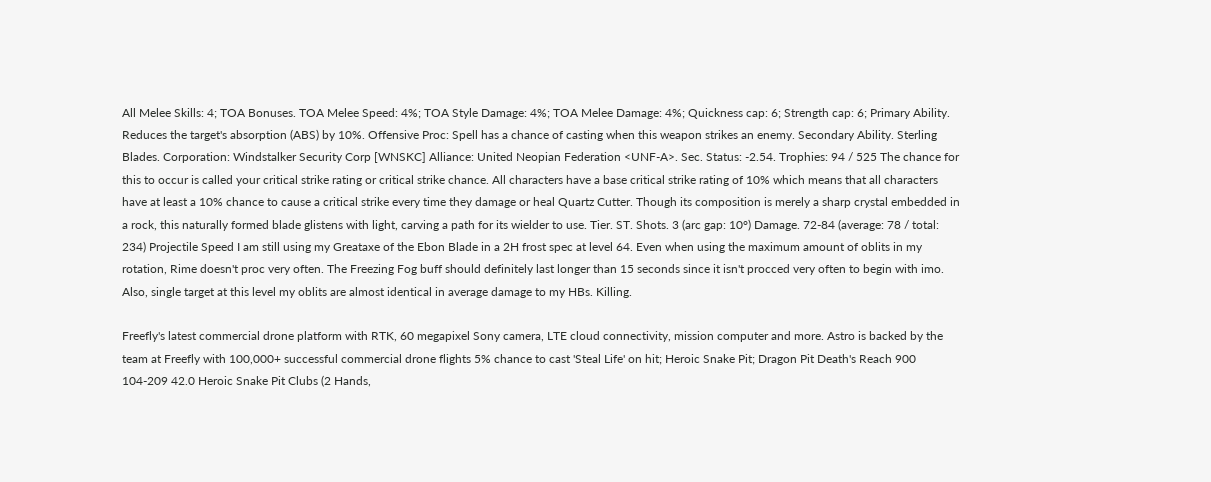All Melee Skills: 4; TOA Bonuses. TOA Melee Speed: 4%; TOA Style Damage: 4%; TOA Melee Damage: 4%; Quickness cap: 6; Strength cap: 6; Primary Ability. Reduces the target's absorption (ABS) by 10%. Offensive Proc: Spell has a chance of casting when this weapon strikes an enemy. Secondary Ability. Sterling Blades. Corporation: Windstalker Security Corp [WNSKC] Alliance: United Neopian Federation <UNF-A>. Sec. Status: -2.54. Trophies: 94 / 525 The chance for this to occur is called your critical strike rating or critical strike chance. All characters have a base critical strike rating of 10% which means that all characters have at least a 10% chance to cause a critical strike every time they damage or heal Quartz Cutter. Though its composition is merely a sharp crystal embedded in a rock, this naturally formed blade glistens with light, carving a path for its wielder to use. Tier. ST. Shots. 3 (arc gap: 10°) Damage. 72-84 (average: 78 / total: 234) Projectile Speed I am still using my Greataxe of the Ebon Blade in a 2H frost spec at level 64. Even when using the maximum amount of oblits in my rotation, Rime doesn't proc very often. The Freezing Fog buff should definitely last longer than 15 seconds since it isn't procced very often to begin with imo. Also, single target at this level my oblits are almost identical in average damage to my HBs. Killing.

Freefly's latest commercial drone platform with RTK, 60 megapixel Sony camera, LTE cloud connectivity, mission computer and more. Astro is backed by the team at Freefly with 100,000+ successful commercial drone flights 5% chance to cast 'Steal Life' on hit; Heroic Snake Pit; Dragon Pit Death's Reach 900 104-209 42.0 Heroic Snake Pit Clubs (2 Hands,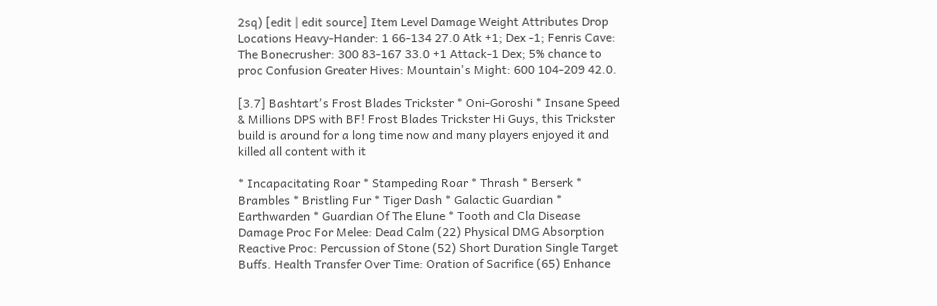2sq) [edit | edit source] Item Level Damage Weight Attributes Drop Locations Heavy-Hander: 1 66-134 27.0 Atk +1; Dex -1; Fenris Cave: The Bonecrusher: 300 83-167 33.0 +1 Attack-1 Dex; 5% chance to proc Confusion Greater Hives: Mountain's Might: 600 104-209 42.0.

[3.7] Bashtart's Frost Blades Trickster * Oni-Goroshi * Insane Speed & Millions DPS with BF! Frost Blades Trickster Hi Guys, this Trickster build is around for a long time now and many players enjoyed it and killed all content with it

* Incapacitating Roar * Stampeding Roar * Thrash * Berserk * Brambles * Bristling Fur * Tiger Dash * Galactic Guardian * Earthwarden * Guardian Of The Elune * Tooth and Cla Disease Damage Proc For Melee: Dead Calm (22) Physical DMG Absorption Reactive Proc: Percussion of Stone (52) Short Duration Single Target Buffs. Health Transfer Over Time: Oration of Sacrifice (65) Enhance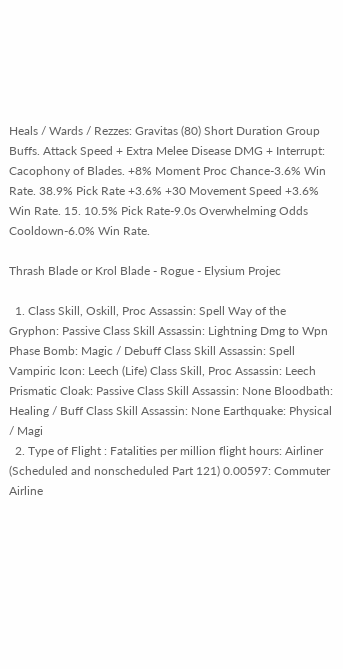Heals / Wards / Rezzes: Gravitas (80) Short Duration Group Buffs. Attack Speed + Extra Melee Disease DMG + Interrupt: Cacophony of Blades. +8% Moment Proc Chance-3.6% Win Rate. 38.9% Pick Rate +3.6% +30 Movement Speed +3.6% Win Rate. 15. 10.5% Pick Rate-9.0s Overwhelming Odds Cooldown-6.0% Win Rate.

Thrash Blade or Krol Blade - Rogue - Elysium Projec

  1. Class Skill, Oskill, Proc Assassin: Spell Way of the Gryphon: Passive Class Skill Assassin: Lightning Dmg to Wpn Phase Bomb: Magic / Debuff Class Skill Assassin: Spell Vampiric Icon: Leech (Life) Class Skill, Proc Assassin: Leech Prismatic Cloak: Passive Class Skill Assassin: None Bloodbath: Healing / Buff Class Skill Assassin: None Earthquake: Physical / Magi
  2. Type of Flight : Fatalities per million flight hours: Airliner (Scheduled and nonscheduled Part 121) 0.00597: Commuter Airline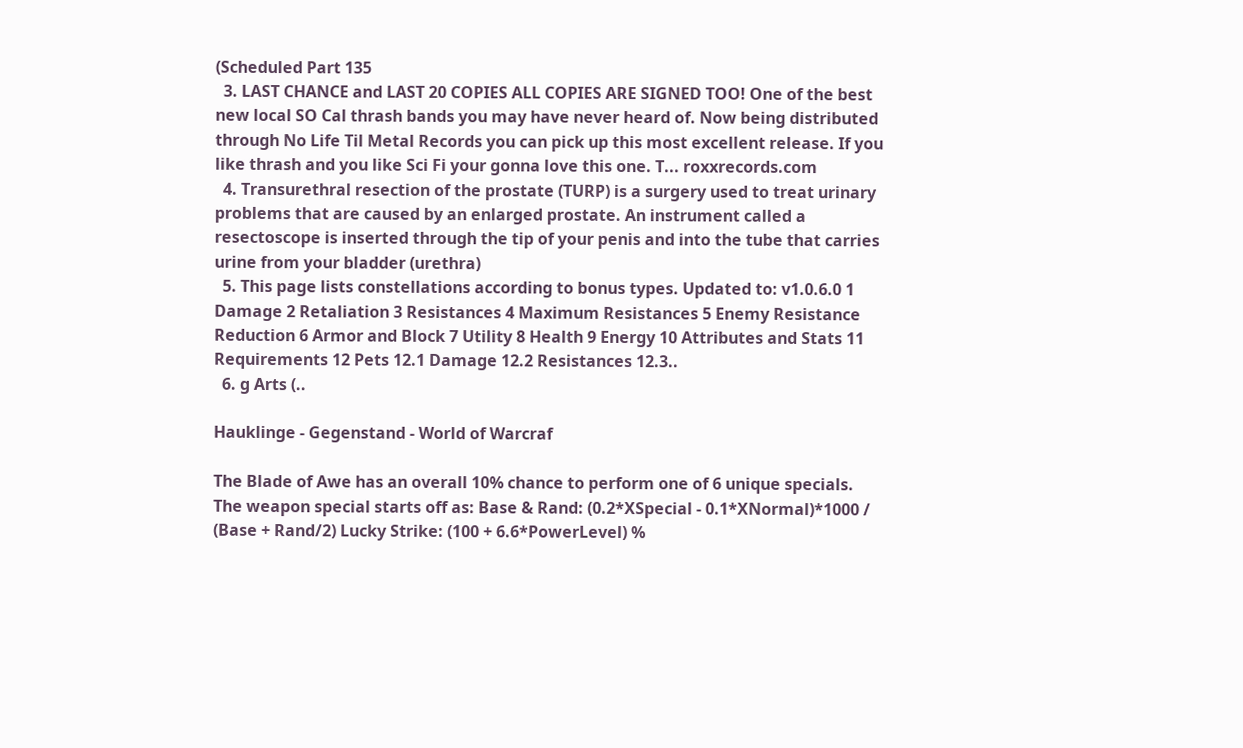(Scheduled Part 135
  3. LAST CHANCE and LAST 20 COPIES ALL COPIES ARE SIGNED TOO! One of the best new local SO Cal thrash bands you may have never heard of. Now being distributed through No Life Til Metal Records you can pick up this most excellent release. If you like thrash and you like Sci Fi your gonna love this one. T... roxxrecords.com
  4. Transurethral resection of the prostate (TURP) is a surgery used to treat urinary problems that are caused by an enlarged prostate. An instrument called a resectoscope is inserted through the tip of your penis and into the tube that carries urine from your bladder (urethra)
  5. This page lists constellations according to bonus types. Updated to: v1.0.6.0 1 Damage 2 Retaliation 3 Resistances 4 Maximum Resistances 5 Enemy Resistance Reduction 6 Armor and Block 7 Utility 8 Health 9 Energy 10 Attributes and Stats 11 Requirements 12 Pets 12.1 Damage 12.2 Resistances 12.3..
  6. g Arts (..

Hauklinge - Gegenstand - World of Warcraf

The Blade of Awe has an overall 10% chance to perform one of 6 unique specials. The weapon special starts off as: Base & Rand: (0.2*XSpecial - 0.1*XNormal)*1000 / (Base + Rand/2) Lucky Strike: (100 + 6.6*PowerLevel) %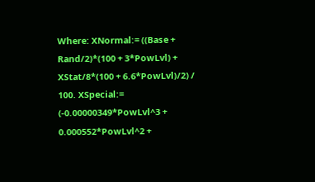Where: XNormal:= ((Base + Rand/2)*(100 + 3*PowLvl) + XStat/8*(100 + 6.6*PowLvl)/2) / 100. XSpecial:= (-0.00000349*PowLvl^3 + 0.000552*PowLvl^2 +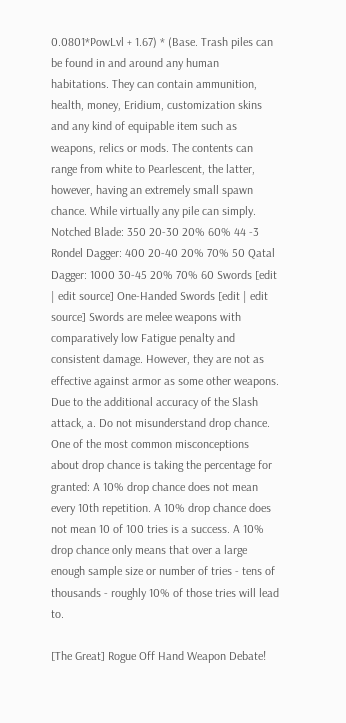0.0801*PowLvl + 1.67) * (Base. Trash piles can be found in and around any human habitations. They can contain ammunition, health, money, Eridium, customization skins and any kind of equipable item such as weapons, relics or mods. The contents can range from white to Pearlescent, the latter, however, having an extremely small spawn chance. While virtually any pile can simply. Notched Blade: 350 20-30 20% 60% 44 -3 Rondel Dagger: 400 20-40 20% 70% 50 Qatal Dagger: 1000 30-45 20% 70% 60 Swords [edit | edit source] One-Handed Swords [edit | edit source] Swords are melee weapons with comparatively low Fatigue penalty and consistent damage. However, they are not as effective against armor as some other weapons. Due to the additional accuracy of the Slash attack, a. Do not misunderstand drop chance. One of the most common misconceptions about drop chance is taking the percentage for granted: A 10% drop chance does not mean every 10th repetition. A 10% drop chance does not mean 10 of 100 tries is a success. A 10% drop chance only means that over a large enough sample size or number of tries - tens of thousands - roughly 10% of those tries will lead to.

[The Great] Rogue Off Hand Weapon Debate!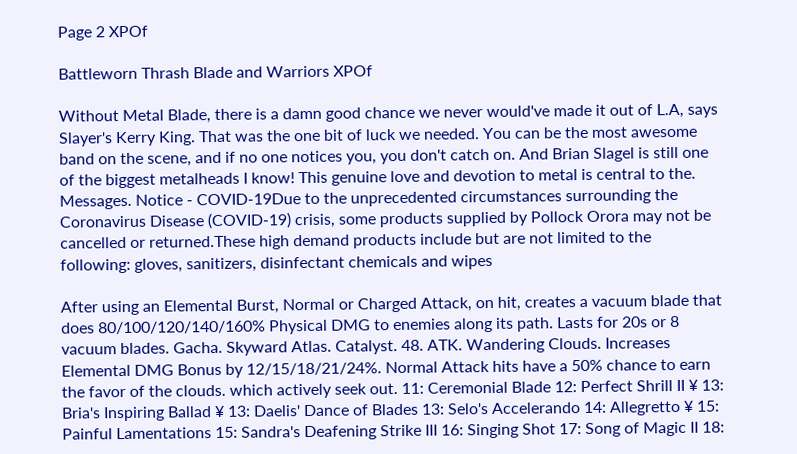Page 2 XPOf

Battleworn Thrash Blade and Warriors XPOf

Without Metal Blade, there is a damn good chance we never would've made it out of L.A, says Slayer's Kerry King. That was the one bit of luck we needed. You can be the most awesome band on the scene, and if no one notices you, you don't catch on. And Brian Slagel is still one of the biggest metalheads I know! This genuine love and devotion to metal is central to the. Messages. Notice - COVID-19Due to the unprecedented circumstances surrounding the Coronavirus Disease (COVID-19) crisis, some products supplied by Pollock Orora may not be cancelled or returned.These high demand products include but are not limited to the following: gloves, sanitizers, disinfectant chemicals and wipes

After using an Elemental Burst, Normal or Charged Attack, on hit, creates a vacuum blade that does 80/100/120/140/160% Physical DMG to enemies along its path. Lasts for 20s or 8 vacuum blades. Gacha. Skyward Atlas. Catalyst. 48. ATK. Wandering Clouds. Increases Elemental DMG Bonus by 12/15/18/21/24%. Normal Attack hits have a 50% chance to earn the favor of the clouds. which actively seek out. 11: Ceremonial Blade 12: Perfect Shrill II ¥ 13: Bria's Inspiring Ballad ¥ 13: Daelis' Dance of Blades 13: Selo's Accelerando 14: Allegretto ¥ 15: Painful Lamentations 15: Sandra's Deafening Strike III 16: Singing Shot 17: Song of Magic II 18: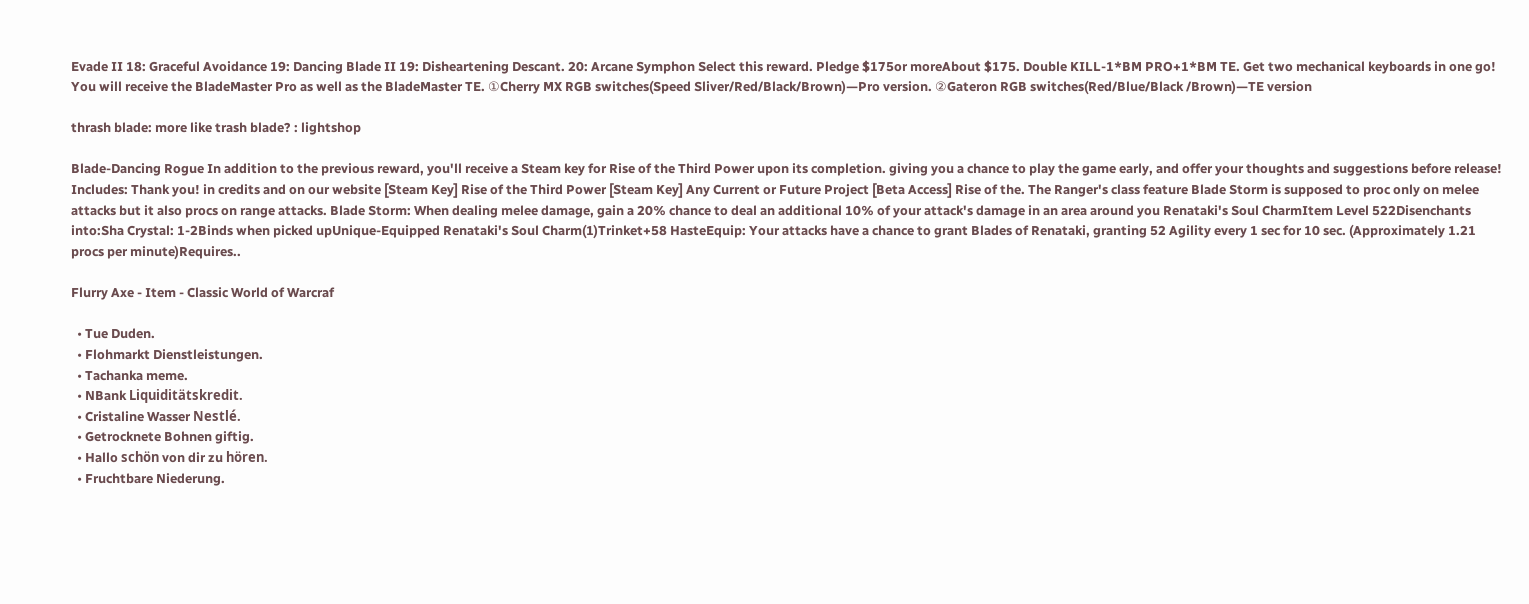Evade II 18: Graceful Avoidance 19: Dancing Blade II 19: Disheartening Descant. 20: Arcane Symphon Select this reward. Pledge $175or moreAbout $175. Double KILL-1*BM PRO+1*BM TE. Get two mechanical keyboards in one go! You will receive the BladeMaster Pro as well as the BladeMaster TE. ①Cherry MX RGB switches(Speed Sliver/Red/Black/Brown)—Pro version. ②Gateron RGB switches(Red/Blue/Black /Brown)—TE version

thrash blade: more like trash blade? : lightshop

Blade-Dancing Rogue In addition to the previous reward, you'll receive a Steam key for Rise of the Third Power upon its completion. giving you a chance to play the game early, and offer your thoughts and suggestions before release! Includes: Thank you! in credits and on our website [Steam Key] Rise of the Third Power [Steam Key] Any Current or Future Project [Beta Access] Rise of the. The Ranger's class feature Blade Storm is supposed to proc only on melee attacks but it also procs on range attacks. Blade Storm: When dealing melee damage, gain a 20% chance to deal an additional 10% of your attack's damage in an area around you Renataki's Soul CharmItem Level 522Disenchants into:Sha Crystal: 1-2Binds when picked upUnique-Equipped Renataki's Soul Charm(1)Trinket+58 HasteEquip: Your attacks have a chance to grant Blades of Renataki, granting 52 Agility every 1 sec for 10 sec. (Approximately 1.21 procs per minute)Requires..

Flurry Axe - Item - Classic World of Warcraf

  • Tue Duden.
  • Flohmarkt Dienstleistungen.
  • Tachanka meme.
  • NBank Liquiditätskredit.
  • Cristaline Wasser Nestlé.
  • Getrocknete Bohnen giftig.
  • Hallo schön von dir zu hören.
  • Fruchtbare Niederung.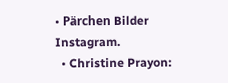• Pärchen Bilder Instagram.
  • Christine Prayon: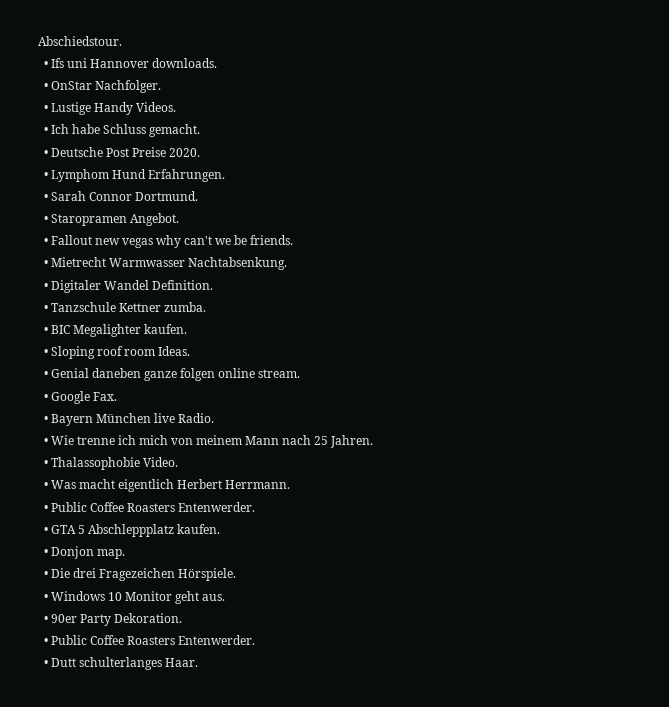Abschiedstour.
  • Ifs uni Hannover downloads.
  • OnStar Nachfolger.
  • Lustige Handy Videos.
  • Ich habe Schluss gemacht.
  • Deutsche Post Preise 2020.
  • Lymphom Hund Erfahrungen.
  • Sarah Connor Dortmund.
  • Staropramen Angebot.
  • Fallout new vegas why can't we be friends.
  • Mietrecht Warmwasser Nachtabsenkung.
  • Digitaler Wandel Definition.
  • Tanzschule Kettner zumba.
  • BIC Megalighter kaufen.
  • Sloping roof room Ideas.
  • Genial daneben ganze folgen online stream.
  • Google Fax.
  • Bayern München live Radio.
  • Wie trenne ich mich von meinem Mann nach 25 Jahren.
  • Thalassophobie Video.
  • Was macht eigentlich Herbert Herrmann.
  • Public Coffee Roasters Entenwerder.
  • GTA 5 Abschleppplatz kaufen.
  • Donjon map.
  • Die drei Fragezeichen Hörspiele.
  • Windows 10 Monitor geht aus.
  • 90er Party Dekoration.
  • Public Coffee Roasters Entenwerder.
  • Dutt schulterlanges Haar.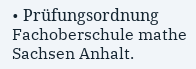• Prüfungsordnung Fachoberschule mathe Sachsen Anhalt.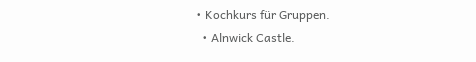• Kochkurs für Gruppen.
  • Alnwick Castle.